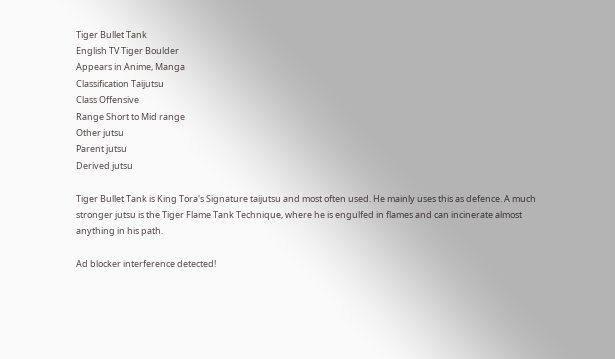Tiger Bullet Tank
English TV Tiger Boulder
Appears in Anime, Manga
Classification Taijutsu
Class Offensive
Range Short to Mid range
Other jutsu
Parent jutsu
Derived jutsu

Tiger Bullet Tank is King Tora's Signature taijutsu and most often used. He mainly uses this as defence. A much stronger jutsu is the Tiger Flame Tank Technique, where he is engulfed in flames and can incinerate almost anything in his path.

Ad blocker interference detected!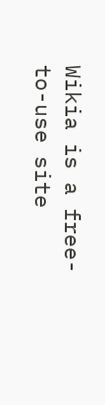Wikia is a free-to-use site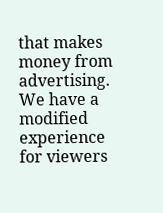that makes money from advertising. We have a modified experience for viewers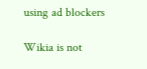using ad blockers

Wikia is not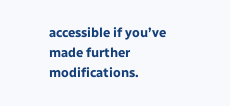accessible if you’ve made further modifications.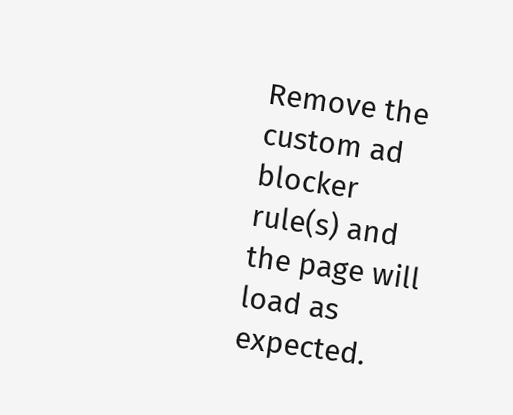Remove the custom ad blocker rule(s) and the page will load as expected.